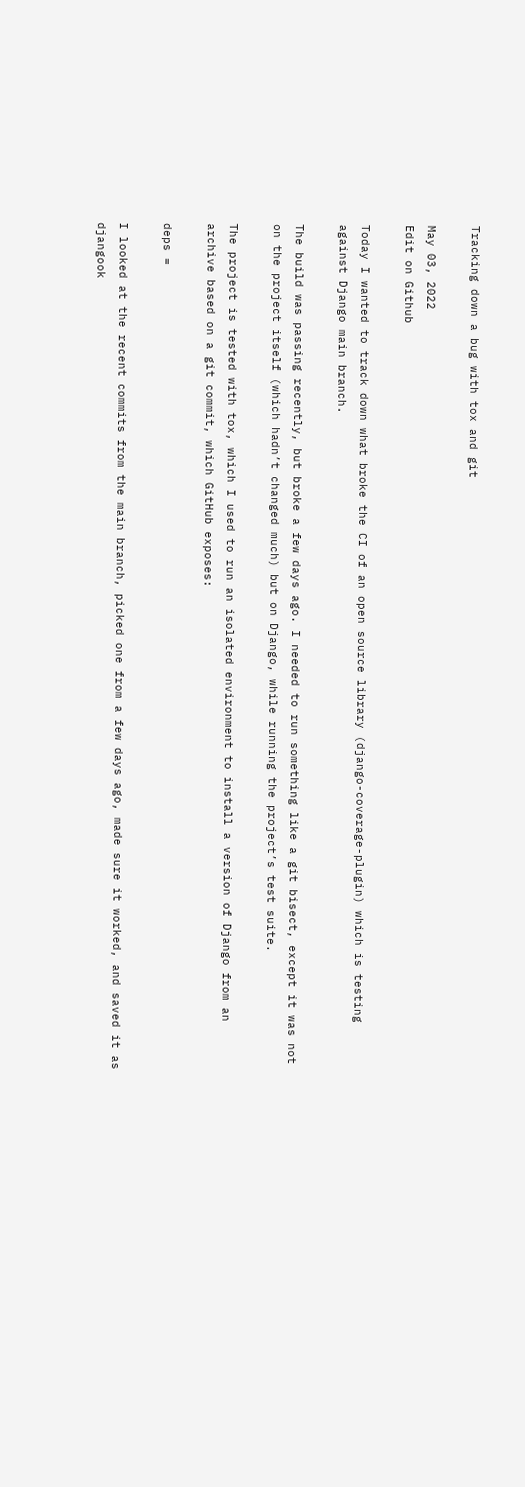Tracking down a bug with tox and git

May 03, 2022
Edit on Github

Today I wanted to track down what broke the CI of an open source library (django-coverage-plugin) which is testing against Django main branch.

The build was passing recently, but broke a few days ago. I needed to run something like a git bisect, except it was not on the project itself (which hadn’t changed much) but on Django, while running the project’s test suite.

The project is tested with tox, which I used to run an isolated environment to install a version of Django from an archive based on a git commit, which GitHub exposes:

deps =

I looked at the recent commits from the main branch, picked one from a few days ago, made sure it worked, and saved it as djangook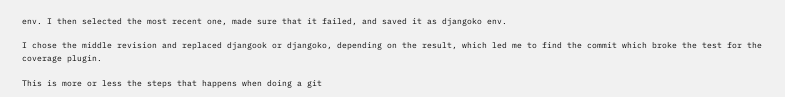env. I then selected the most recent one, made sure that it failed, and saved it as djangoko env.

I chose the middle revision and replaced djangook or djangoko, depending on the result, which led me to find the commit which broke the test for the coverage plugin.

This is more or less the steps that happens when doing a git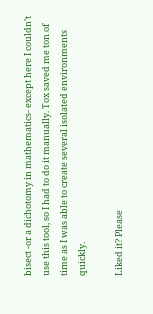bisect -or a dichotomy in mathematics- except here I couldn’t use this tool, so I had to do it manually. Tox saved me ton of time as I was able to create several isolated environments quickly.

Liked it? Please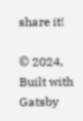share it!

© 2024, Built with Gatsby